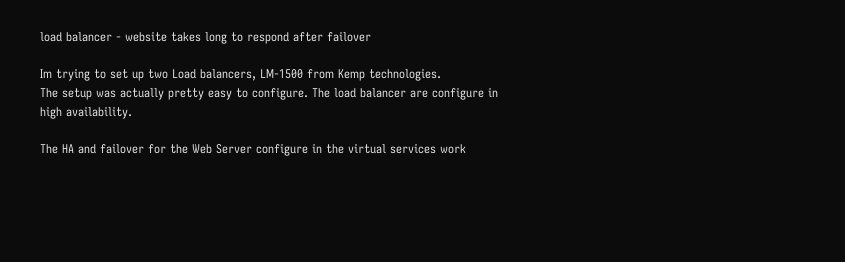load balancer - website takes long to respond after failover

Im trying to set up two Load balancers, LM-1500 from Kemp technologies.
The setup was actually pretty easy to configure. The load balancer are configure in high availability.

The HA and failover for the Web Server configure in the virtual services work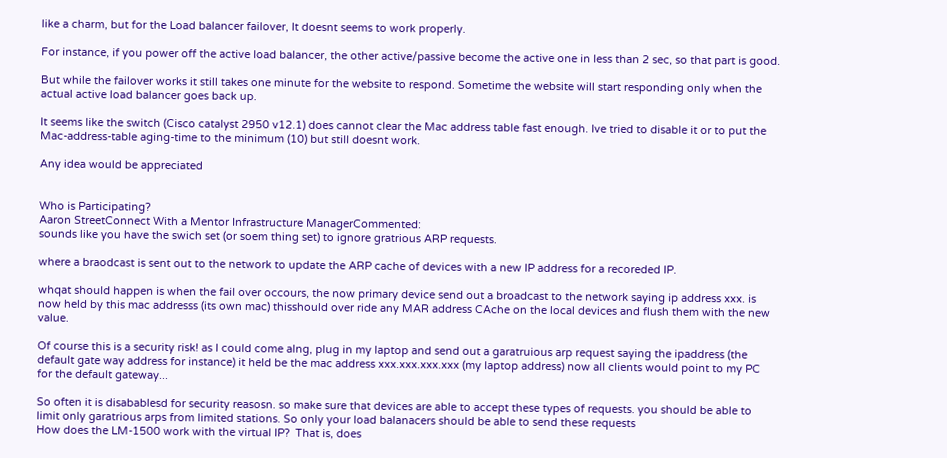like a charm, but for the Load balancer failover, It doesnt seems to work properly.

For instance, if you power off the active load balancer, the other active/passive become the active one in less than 2 sec, so that part is good.

But while the failover works it still takes one minute for the website to respond. Sometime the website will start responding only when the actual active load balancer goes back up.

It seems like the switch (Cisco catalyst 2950 v12.1) does cannot clear the Mac address table fast enough. Ive tried to disable it or to put the Mac-address-table aging-time to the minimum (10) but still doesnt work.

Any idea would be appreciated


Who is Participating?
Aaron StreetConnect With a Mentor Infrastructure ManagerCommented:
sounds like you have the swich set (or soem thing set) to ignore gratrious ARP requests.

where a braodcast is sent out to the network to update the ARP cache of devices with a new IP address for a recoreded IP.

whqat should happen is when the fail over occours, the now primary device send out a broadcast to the network saying ip address xxx. is now held by this mac addresss (its own mac) thisshould over ride any MAR address CAche on the local devices and flush them with the new value.

Of course this is a security risk! as I could come alng, plug in my laptop and send out a garatruious arp request saying the ipaddress (the default gate way address for instance) it held be the mac address xxx.xxx.xxx.xxx (my laptop address) now all clients would point to my PC for the default gateway...

So often it is disabablesd for security reasosn. so make sure that devices are able to accept these types of requests. you should be able to limit only garatrious arps from limited stations. So only your load balanacers should be able to send these requests
How does the LM-1500 work with the virtual IP?  That is, does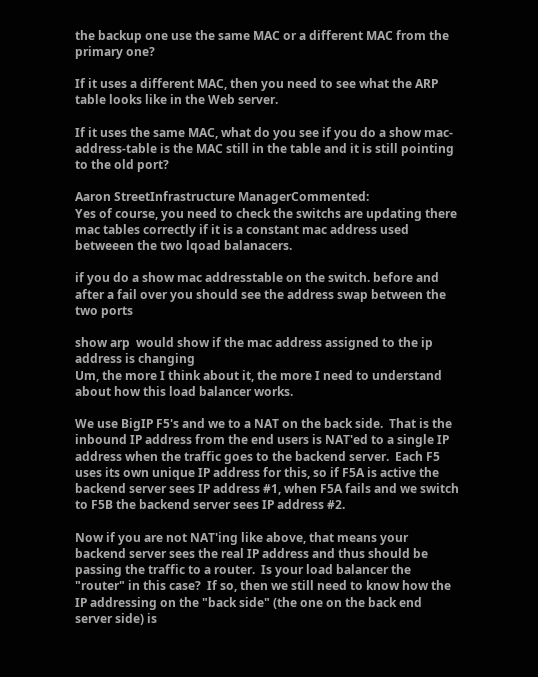the backup one use the same MAC or a different MAC from the primary one?

If it uses a different MAC, then you need to see what the ARP table looks like in the Web server.

If it uses the same MAC, what do you see if you do a show mac-address-table is the MAC still in the table and it is still pointing to the old port?

Aaron StreetInfrastructure ManagerCommented:
Yes of course, you need to check the switchs are updating there mac tables correctly if it is a constant mac address used betweeen the two lqoad balanacers.

if you do a show mac addresstable on the switch. before and after a fail over you should see the address swap between the two ports

show arp  would show if the mac address assigned to the ip address is changing
Um, the more I think about it, the more I need to understand about how this load balancer works.

We use BigIP F5's and we to a NAT on the back side.  That is the inbound IP address from the end users is NAT'ed to a single IP address when the traffic goes to the backend server.  Each F5 uses its own unique IP address for this, so if F5A is active the backend server sees IP address #1, when F5A fails and we switch to F5B the backend server sees IP address #2.

Now if you are not NAT'ing like above, that means your backend server sees the real IP address and thus should be passing the traffic to a router.  Is your load balancer the "router" in this case?  If so, then we still need to know how the IP addressing on the "back side" (the one on the back end server side) is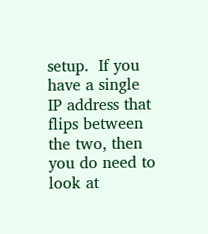setup.  If you have a single IP address that flips between the two, then you do need to look at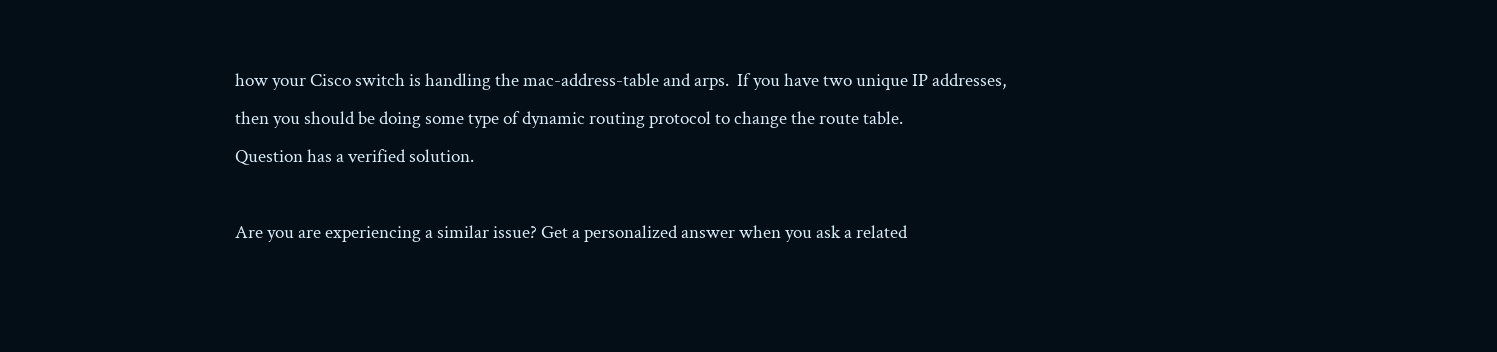how your Cisco switch is handling the mac-address-table and arps.  If you have two unique IP addresses, then you should be doing some type of dynamic routing protocol to change the route table.
Question has a verified solution.

Are you are experiencing a similar issue? Get a personalized answer when you ask a related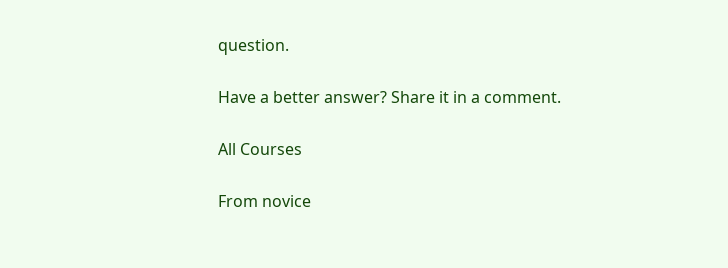question.

Have a better answer? Share it in a comment.

All Courses

From novice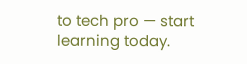to tech pro — start learning today.